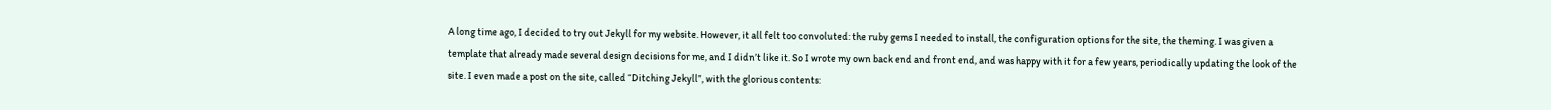A long time ago, I decided to try out Jekyll for my website. However, it all felt too convoluted: the ruby gems I needed to install, the configuration options for the site, the theming. I was given a template that already made several design decisions for me, and I didn’t like it. So I wrote my own back end and front end, and was happy with it for a few years, periodically updating the look of the site. I even made a post on the site, called “Ditching Jekyll”, with the glorious contents: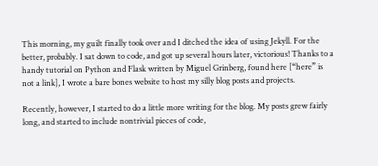This morning, my guilt finally took over and I ditched the idea of using Jekyll. For the better, probably. I sat down to code, and got up several hours later, victorious! Thanks to a handy tutorial on Python and Flask written by Miguel Grinberg, found here [“here” is not a link], I wrote a bare bones website to host my silly blog posts and projects.

Recently, however, I started to do a little more writing for the blog. My posts grew fairly long, and started to include nontrivial pieces of code,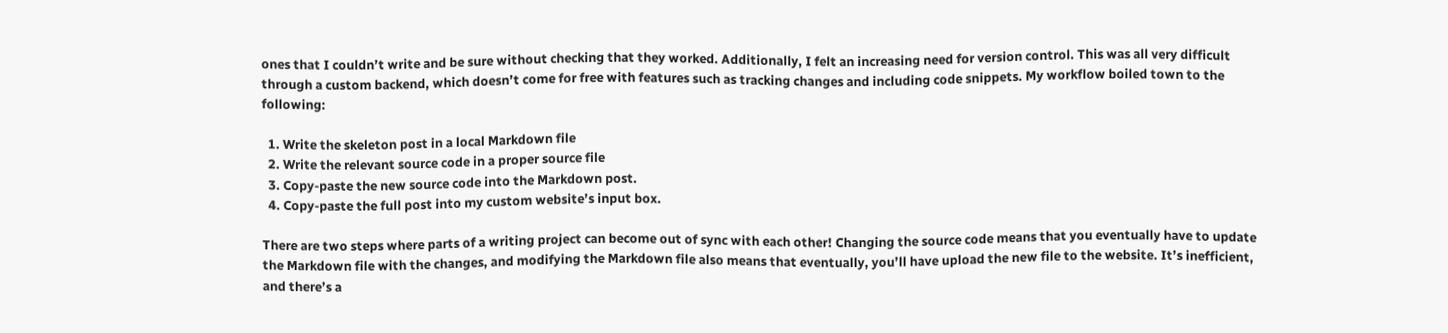ones that I couldn’t write and be sure without checking that they worked. Additionally, I felt an increasing need for version control. This was all very difficult through a custom backend, which doesn’t come for free with features such as tracking changes and including code snippets. My workflow boiled town to the following:

  1. Write the skeleton post in a local Markdown file
  2. Write the relevant source code in a proper source file
  3. Copy-paste the new source code into the Markdown post.
  4. Copy-paste the full post into my custom website’s input box.

There are two steps where parts of a writing project can become out of sync with each other! Changing the source code means that you eventually have to update the Markdown file with the changes, and modifying the Markdown file also means that eventually, you’ll have upload the new file to the website. It’s inefficient, and there’s a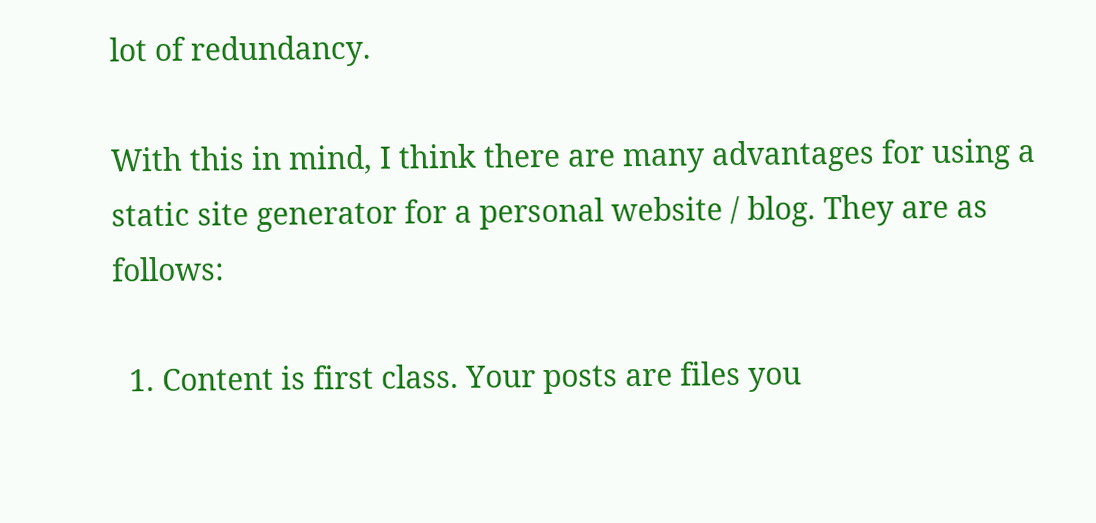lot of redundancy.

With this in mind, I think there are many advantages for using a static site generator for a personal website / blog. They are as follows:

  1. Content is first class. Your posts are files you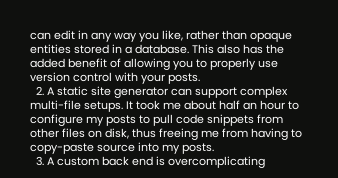can edit in any way you like, rather than opaque entities stored in a database. This also has the added benefit of allowing you to properly use version control with your posts.
  2. A static site generator can support complex multi-file setups. It took me about half an hour to configure my posts to pull code snippets from other files on disk, thus freeing me from having to copy-paste source into my posts.
  3. A custom back end is overcomplicating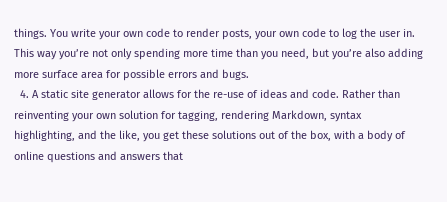things. You write your own code to render posts, your own code to log the user in. This way you’re not only spending more time than you need, but you’re also adding more surface area for possible errors and bugs.
  4. A static site generator allows for the re-use of ideas and code. Rather than reinventing your own solution for tagging, rendering Markdown, syntax highlighting, and the like, you get these solutions out of the box, with a body of online questions and answers that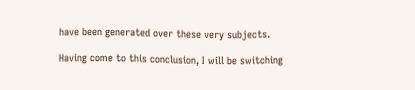have been generated over these very subjects.

Having come to this conclusion, I will be switching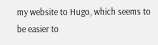my website to Hugo, which seems to be easier to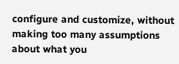configure and customize, without making too many assumptions about what you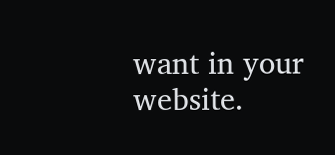want in your website.